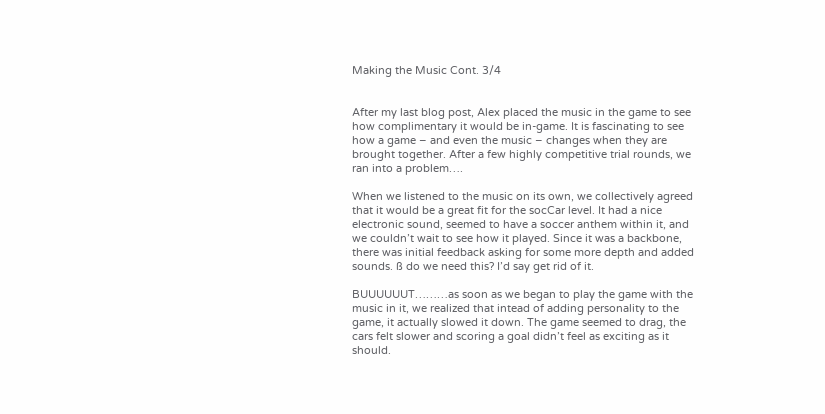Making the Music Cont. 3/4


After my last blog post, Alex placed the music in the game to see how complimentary it would be in-game. It is fascinating to see how a game – and even the music – changes when they are brought together. After a few highly competitive trial rounds, we ran into a problem….

When we listened to the music on its own, we collectively agreed that it would be a great fit for the socCar level. It had a nice electronic sound, seemed to have a soccer anthem within it, and we couldn’t wait to see how it played. Since it was a backbone, there was initial feedback asking for some more depth and added sounds. ß do we need this? I’d say get rid of it.

BUUUUUUT………as soon as we began to play the game with the music in it, we realized that intead of adding personality to the game, it actually slowed it down. The game seemed to drag, the cars felt slower and scoring a goal didn’t feel as exciting as it should.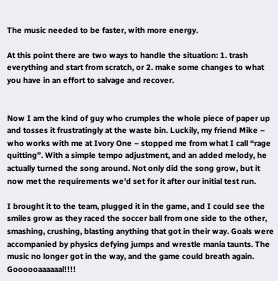The music needed to be faster, with more energy.

At this point there are two ways to handle the situation: 1. trash everything and start from scratch, or 2. make some changes to what you have in an effort to salvage and recover.


Now I am the kind of guy who crumples the whole piece of paper up and tosses it frustratingly at the waste bin. Luckily, my friend Mike – who works with me at Ivory One – stopped me from what I call “rage quitting”. With a simple tempo adjustment, and an added melody, he actually turned the song around. Not only did the song grow, but it now met the requirements we’d set for it after our initial test run.

I brought it to the team, plugged it in the game, and I could see the smiles grow as they raced the soccer ball from one side to the other, smashing, crushing, blasting anything that got in their way. Goals were accompanied by physics defying jumps and wrestle mania taunts. The music no longer got in the way, and the game could breath again. Goooooaaaaaal!!!!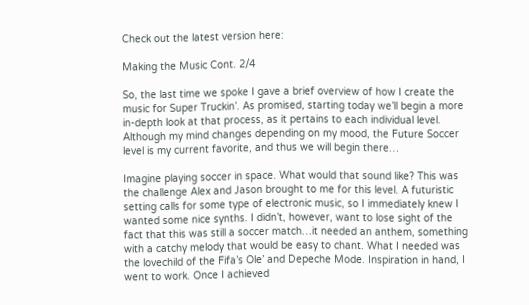Check out the latest version here:

Making the Music Cont. 2/4

So, the last time we spoke I gave a brief overview of how I create the music for Super Truckin’. As promised, starting today we’ll begin a more in-depth look at that process, as it pertains to each individual level. Although my mind changes depending on my mood, the Future Soccer level is my current favorite, and thus we will begin there…

Imagine playing soccer in space. What would that sound like? This was the challenge Alex and Jason brought to me for this level. A futuristic setting calls for some type of electronic music, so I immediately knew I wanted some nice synths. I didn’t, however, want to lose sight of the fact that this was still a soccer match…it needed an anthem, something with a catchy melody that would be easy to chant. What I needed was the lovechild of the Fifa’s Ole’ and Depeche Mode. Inspiration in hand, I went to work. Once I achieved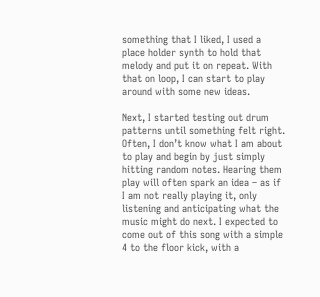something that I liked, I used a place holder synth to hold that melody and put it on repeat. With that on loop, I can start to play around with some new ideas.

Next, I started testing out drum patterns until something felt right. Often, I don’t know what I am about to play and begin by just simply hitting random notes. Hearing them play will often spark an idea – as if I am not really playing it, only listening and anticipating what the music might do next. I expected to come out of this song with a simple 4 to the floor kick, with a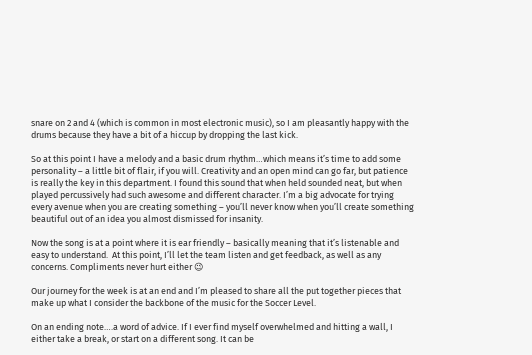snare on 2 and 4 (which is common in most electronic music), so I am pleasantly happy with the drums because they have a bit of a hiccup by dropping the last kick.

So at this point I have a melody and a basic drum rhythm…which means it’s time to add some personality – a little bit of flair, if you will. Creativity and an open mind can go far, but patience is really the key in this department. I found this sound that when held sounded neat, but when played percussively had such awesome and different character. I’m a big advocate for trying every avenue when you are creating something – you’ll never know when you’ll create something beautiful out of an idea you almost dismissed for insanity.

Now the song is at a point where it is ear friendly – basically meaning that it’s listenable and easy to understand.  At this point, I’ll let the team listen and get feedback, as well as any concerns. Compliments never hurt either 😉

Our journey for the week is at an end and I’m pleased to share all the put together pieces that make up what I consider the backbone of the music for the Soccer Level.

On an ending note….a word of advice. If I ever find myself overwhelmed and hitting a wall, I either take a break, or start on a different song. It can be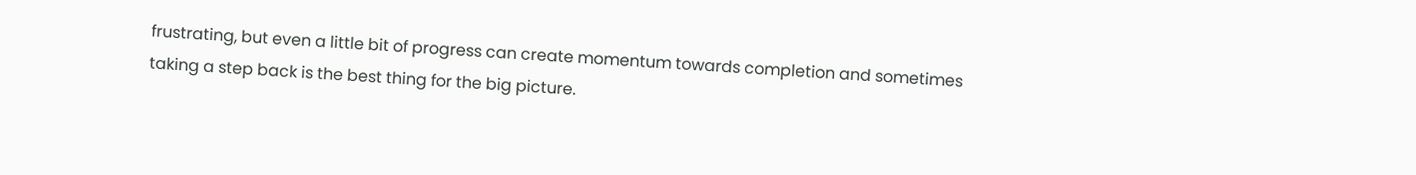frustrating, but even a little bit of progress can create momentum towards completion and sometimes taking a step back is the best thing for the big picture.